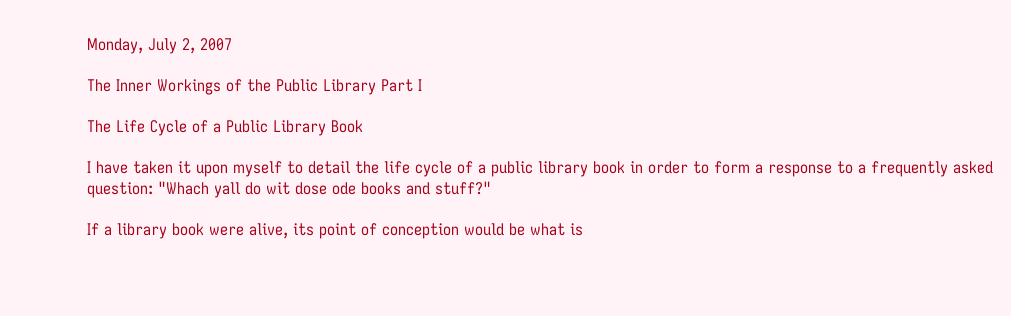Monday, July 2, 2007

The Inner Workings of the Public Library Part I

The Life Cycle of a Public Library Book

I have taken it upon myself to detail the life cycle of a public library book in order to form a response to a frequently asked question: "Whach yall do wit dose ode books and stuff?"

If a library book were alive, its point of conception would be what is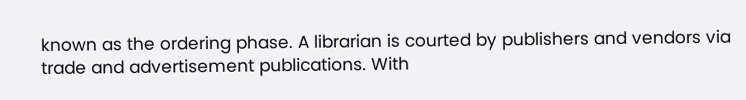known as the ordering phase. A librarian is courted by publishers and vendors via trade and advertisement publications. With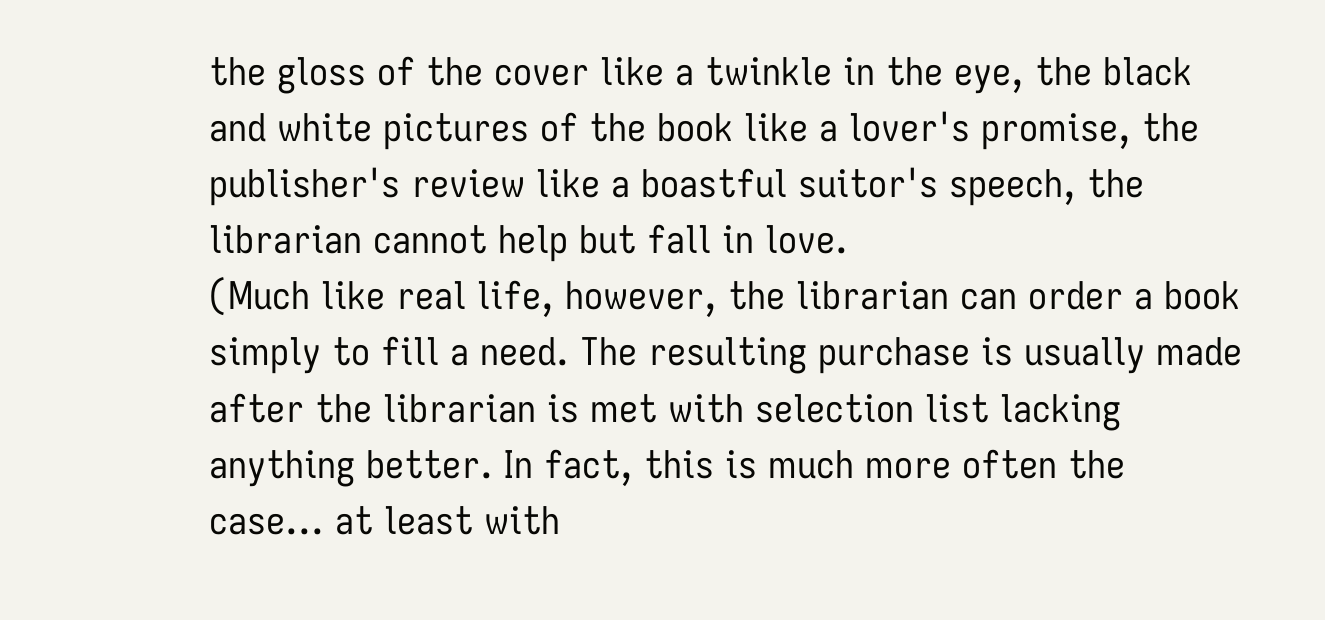the gloss of the cover like a twinkle in the eye, the black and white pictures of the book like a lover's promise, the publisher's review like a boastful suitor's speech, the librarian cannot help but fall in love.
(Much like real life, however, the librarian can order a book simply to fill a need. The resulting purchase is usually made after the librarian is met with selection list lacking anything better. In fact, this is much more often the case... at least with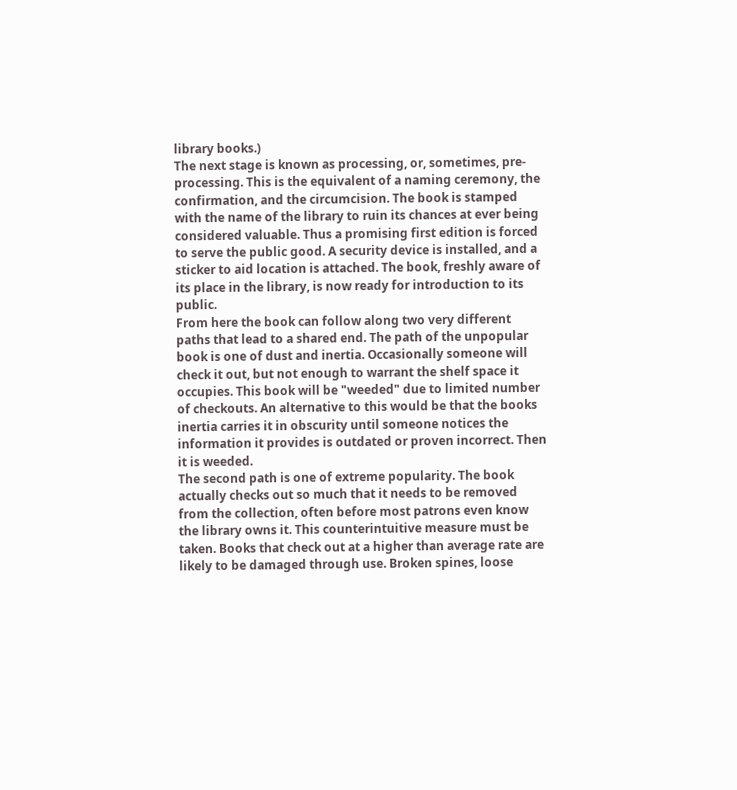library books.)
The next stage is known as processing, or, sometimes, pre-processing. This is the equivalent of a naming ceremony, the confirmation, and the circumcision. The book is stamped with the name of the library to ruin its chances at ever being considered valuable. Thus a promising first edition is forced to serve the public good. A security device is installed, and a sticker to aid location is attached. The book, freshly aware of its place in the library, is now ready for introduction to its public.
From here the book can follow along two very different paths that lead to a shared end. The path of the unpopular book is one of dust and inertia. Occasionally someone will check it out, but not enough to warrant the shelf space it occupies. This book will be "weeded" due to limited number of checkouts. An alternative to this would be that the books inertia carries it in obscurity until someone notices the information it provides is outdated or proven incorrect. Then it is weeded.
The second path is one of extreme popularity. The book actually checks out so much that it needs to be removed from the collection, often before most patrons even know the library owns it. This counterintuitive measure must be taken. Books that check out at a higher than average rate are likely to be damaged through use. Broken spines, loose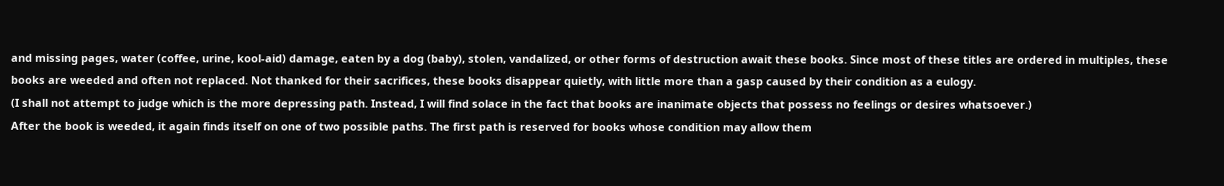and missing pages, water (coffee, urine, kool-aid) damage, eaten by a dog (baby), stolen, vandalized, or other forms of destruction await these books. Since most of these titles are ordered in multiples, these books are weeded and often not replaced. Not thanked for their sacrifices, these books disappear quietly, with little more than a gasp caused by their condition as a eulogy.
(I shall not attempt to judge which is the more depressing path. Instead, I will find solace in the fact that books are inanimate objects that possess no feelings or desires whatsoever.)
After the book is weeded, it again finds itself on one of two possible paths. The first path is reserved for books whose condition may allow them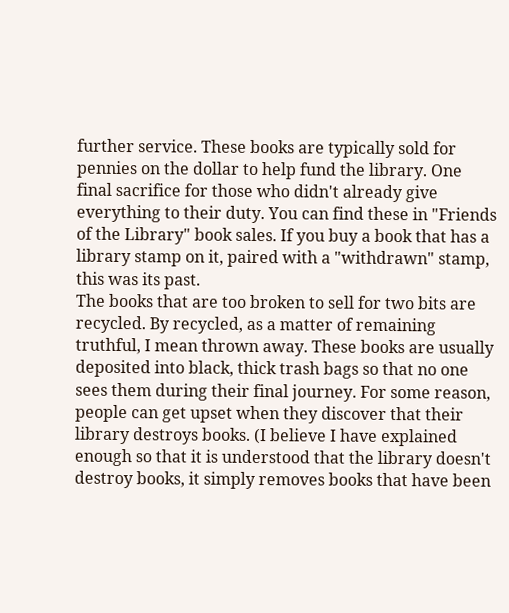further service. These books are typically sold for pennies on the dollar to help fund the library. One final sacrifice for those who didn't already give everything to their duty. You can find these in "Friends of the Library" book sales. If you buy a book that has a library stamp on it, paired with a "withdrawn" stamp, this was its past.
The books that are too broken to sell for two bits are recycled. By recycled, as a matter of remaining truthful, I mean thrown away. These books are usually deposited into black, thick trash bags so that no one sees them during their final journey. For some reason, people can get upset when they discover that their library destroys books. (I believe I have explained enough so that it is understood that the library doesn't destroy books, it simply removes books that have been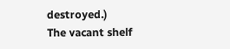destroyed.)
The vacant shelf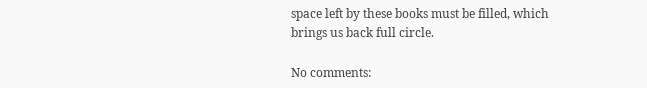space left by these books must be filled, which brings us back full circle.

No comments: